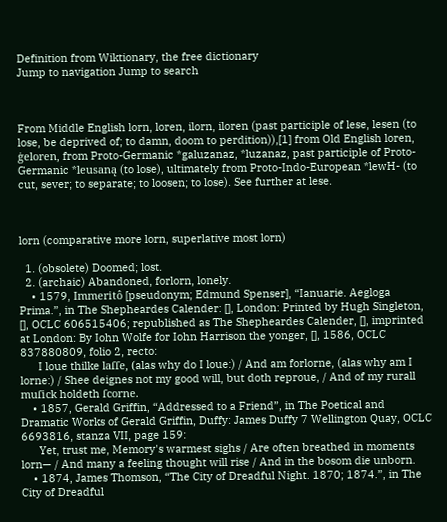Definition from Wiktionary, the free dictionary
Jump to navigation Jump to search



From Middle English lorn, loren, ilorn, iloren (past participle of lese, lesen (to lose, be deprived of; to damn, doom to perdition)),[1] from Old English loren, ġeloren, from Proto-Germanic *galuzanaz, *luzanaz, past participle of Proto-Germanic *leusaną (to lose), ultimately from Proto-Indo-European *lewH- (to cut, sever; to separate; to loosen; to lose). See further at lese.



lorn (comparative more lorn, superlative most lorn)

  1. (obsolete) Doomed; lost.
  2. (archaic) Abandoned, forlorn, lonely.
    • 1579, Immeritô [pseudonym; Edmund Spenser], “Ianuarie. Aegloga Prima.”, in The Shepheardes Calender: [], London: Printed by Hugh Singleton, [], OCLC 606515406; republished as The Shepheardes Calender, [], imprinted at London: By Iohn Wolfe for Iohn Harrison the yonger, [], 1586, OCLC 837880809, folio 2, recto:
      I loue thilke laſſe, (alas why do I loue:) / And am forlorne, (alas why am I lorne:) / Shee deignes not my good will, but doth reproue, / And of my rurall muſick holdeth ſcorne.
    • 1857, Gerald Griffin, “Addressed to a Friend”, in The Poetical and Dramatic Works of Gerald Griffin, Duffy: James Duffy 7 Wellington Quay, OCLC 6693816, stanza VII, page 159:
      Yet, trust me, Memory's warmest sighs / Are often breathed in moments lorn— / And many a feeling thought will rise / And in the bosom die unborn.
    • 1874, James Thomson, “The City of Dreadful Night. 1870; 1874.”, in The City of Dreadful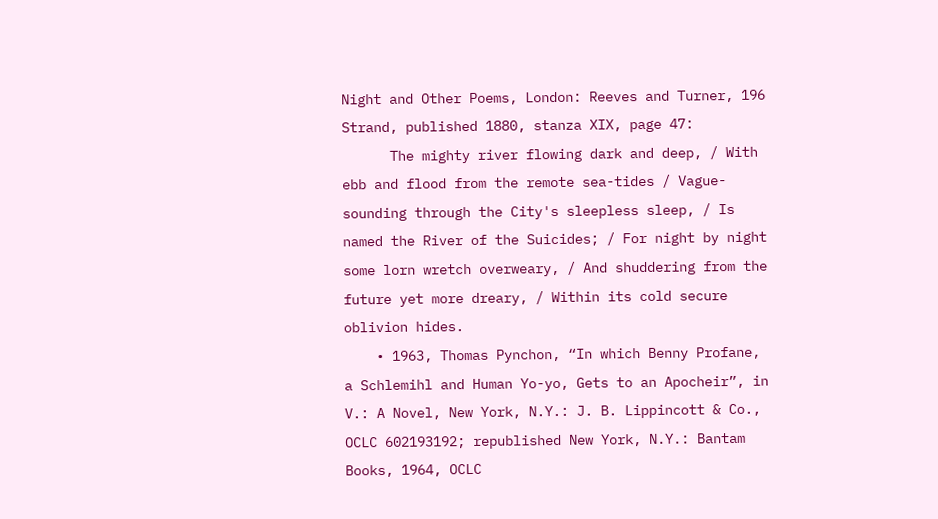Night and Other Poems, London: Reeves and Turner, 196 Strand, published 1880, stanza XIX, page 47:
      The mighty river flowing dark and deep, / With ebb and flood from the remote sea-tides / Vague-sounding through the City's sleepless sleep, / Is named the River of the Suicides; / For night by night some lorn wretch overweary, / And shuddering from the future yet more dreary, / Within its cold secure oblivion hides.
    • 1963, Thomas Pynchon, “In which Benny Profane, a Schlemihl and Human Yo-yo, Gets to an Apocheir”, in V.: A Novel, New York, N.Y.: J. B. Lippincott & Co., OCLC 602193192; republished New York, N.Y.: Bantam Books, 1964, OCLC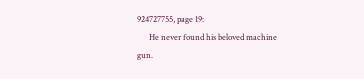924727755, page 19:
      He never found his beloved machine gun.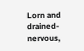Lorn and drained-nervous,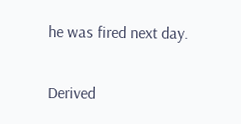he was fired next day.

Derived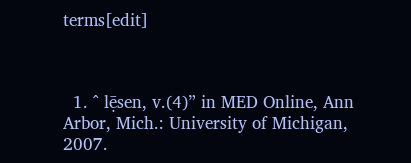terms[edit]



  1. ^ lẹ̄sen, v.(4)” in MED Online, Ann Arbor, Mich.: University of Michigan, 2007.